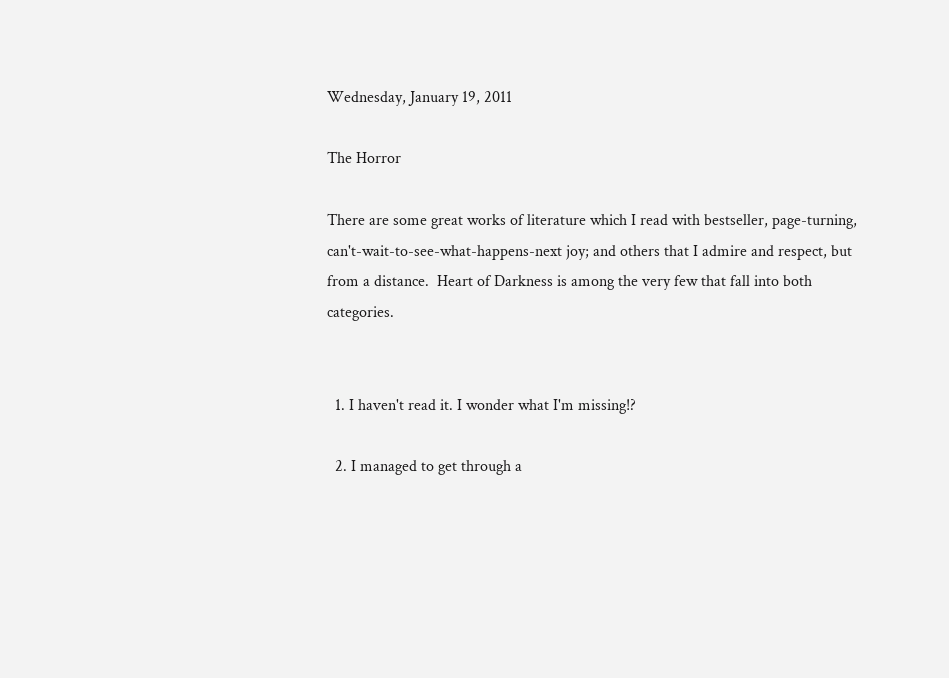Wednesday, January 19, 2011

The Horror

There are some great works of literature which I read with bestseller, page-turning, can't-wait-to-see-what-happens-next joy; and others that I admire and respect, but from a distance.  Heart of Darkness is among the very few that fall into both categories.


  1. I haven't read it. I wonder what I'm missing!?

  2. I managed to get through a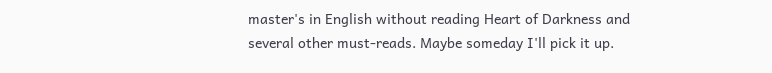master's in English without reading Heart of Darkness and several other must-reads. Maybe someday I'll pick it up.